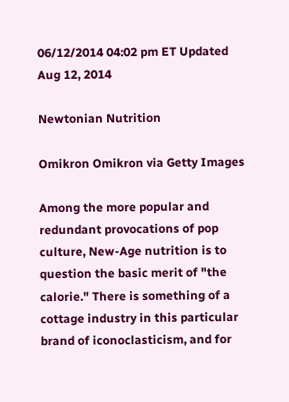06/12/2014 04:02 pm ET Updated Aug 12, 2014

Newtonian Nutrition

Omikron Omikron via Getty Images

Among the more popular and redundant provocations of pop culture, New-Age nutrition is to question the basic merit of "the calorie." There is something of a cottage industry in this particular brand of iconoclasticism, and for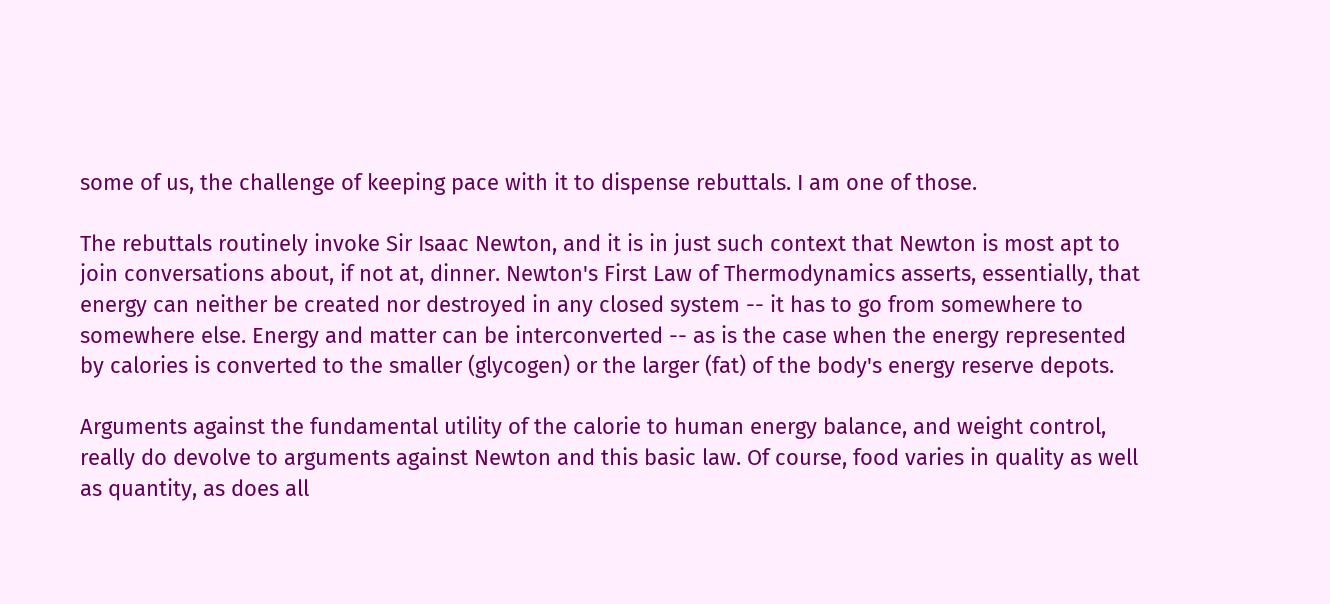some of us, the challenge of keeping pace with it to dispense rebuttals. I am one of those.

The rebuttals routinely invoke Sir Isaac Newton, and it is in just such context that Newton is most apt to join conversations about, if not at, dinner. Newton's First Law of Thermodynamics asserts, essentially, that energy can neither be created nor destroyed in any closed system -- it has to go from somewhere to somewhere else. Energy and matter can be interconverted -- as is the case when the energy represented by calories is converted to the smaller (glycogen) or the larger (fat) of the body's energy reserve depots.

Arguments against the fundamental utility of the calorie to human energy balance, and weight control, really do devolve to arguments against Newton and this basic law. Of course, food varies in quality as well as quantity, as does all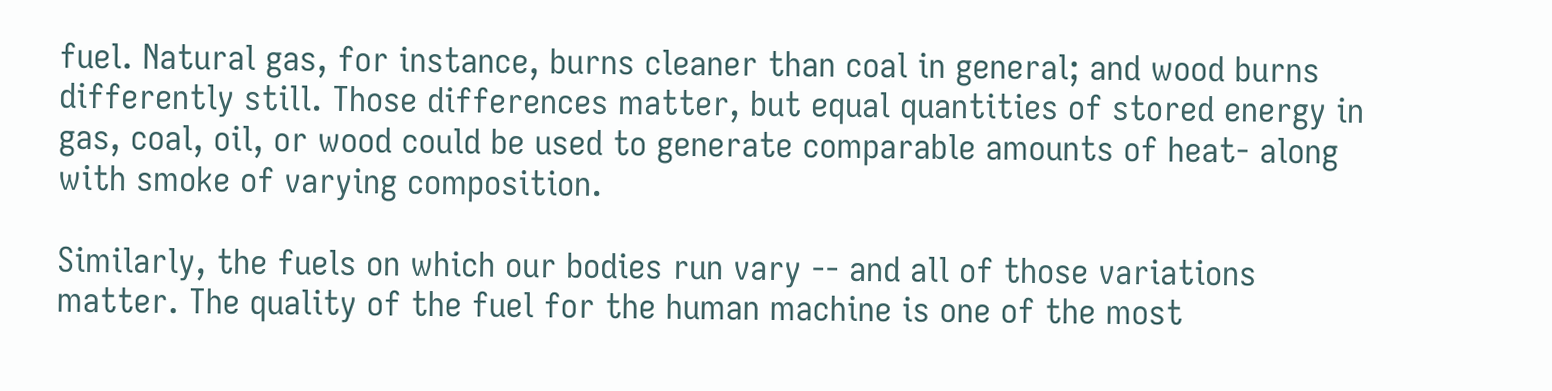fuel. Natural gas, for instance, burns cleaner than coal in general; and wood burns differently still. Those differences matter, but equal quantities of stored energy in gas, coal, oil, or wood could be used to generate comparable amounts of heat- along with smoke of varying composition.

Similarly, the fuels on which our bodies run vary -- and all of those variations matter. The quality of the fuel for the human machine is one of the most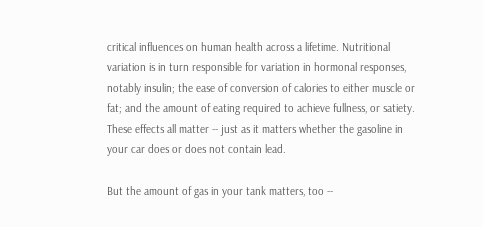critical influences on human health across a lifetime. Nutritional variation is in turn responsible for variation in hormonal responses, notably insulin; the ease of conversion of calories to either muscle or fat; and the amount of eating required to achieve fullness, or satiety. These effects all matter -- just as it matters whether the gasoline in your car does or does not contain lead.

But the amount of gas in your tank matters, too --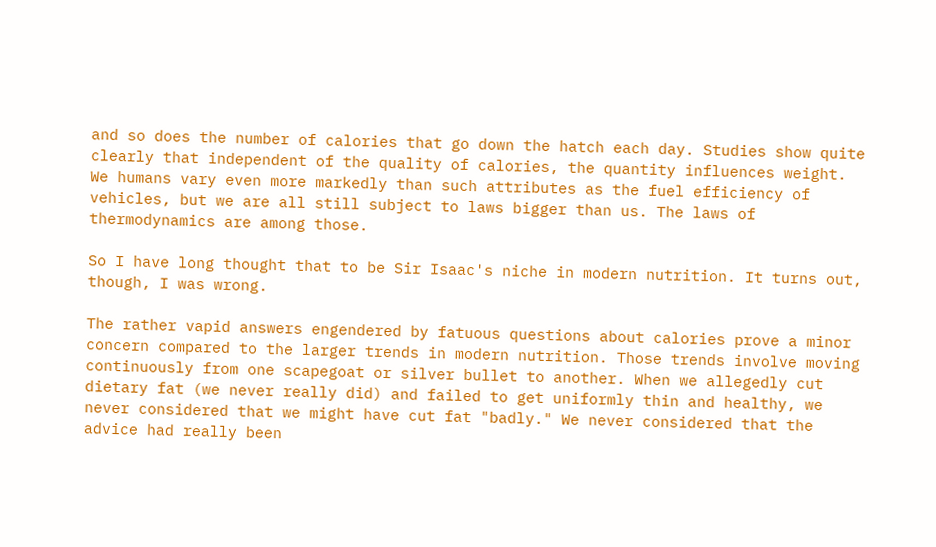and so does the number of calories that go down the hatch each day. Studies show quite clearly that independent of the quality of calories, the quantity influences weight. We humans vary even more markedly than such attributes as the fuel efficiency of vehicles, but we are all still subject to laws bigger than us. The laws of thermodynamics are among those.

So I have long thought that to be Sir Isaac's niche in modern nutrition. It turns out, though, I was wrong.

The rather vapid answers engendered by fatuous questions about calories prove a minor concern compared to the larger trends in modern nutrition. Those trends involve moving continuously from one scapegoat or silver bullet to another. When we allegedly cut dietary fat (we never really did) and failed to get uniformly thin and healthy, we never considered that we might have cut fat "badly." We never considered that the advice had really been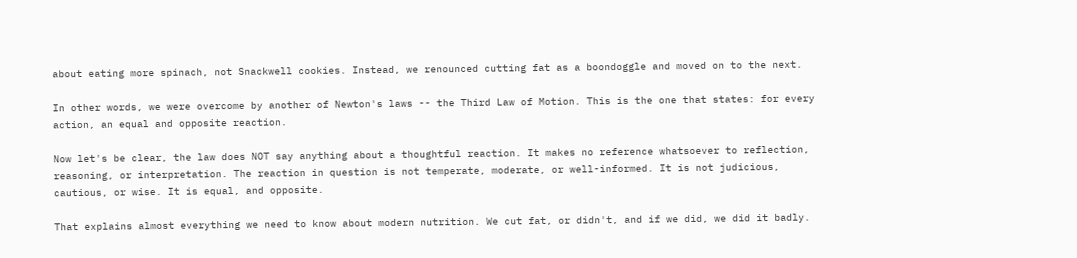about eating more spinach, not Snackwell cookies. Instead, we renounced cutting fat as a boondoggle and moved on to the next.

In other words, we were overcome by another of Newton's laws -- the Third Law of Motion. This is the one that states: for every action, an equal and opposite reaction.

Now let's be clear, the law does NOT say anything about a thoughtful reaction. It makes no reference whatsoever to reflection, reasoning, or interpretation. The reaction in question is not temperate, moderate, or well-informed. It is not judicious, cautious, or wise. It is equal, and opposite.

That explains almost everything we need to know about modern nutrition. We cut fat, or didn't, and if we did, we did it badly.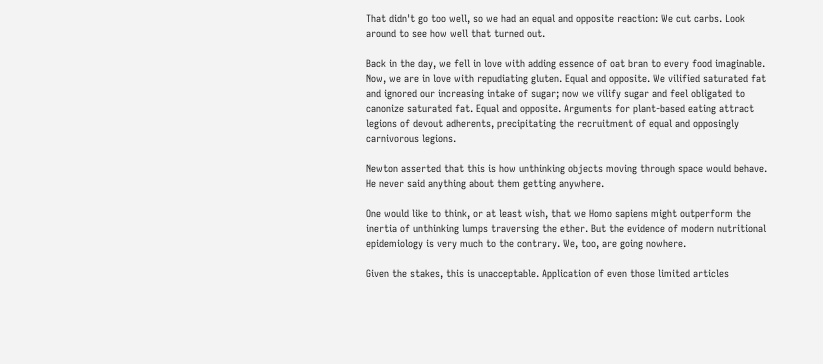That didn't go too well, so we had an equal and opposite reaction: We cut carbs. Look around to see how well that turned out.

Back in the day, we fell in love with adding essence of oat bran to every food imaginable. Now, we are in love with repudiating gluten. Equal and opposite. We vilified saturated fat and ignored our increasing intake of sugar; now we vilify sugar and feel obligated to canonize saturated fat. Equal and opposite. Arguments for plant-based eating attract legions of devout adherents, precipitating the recruitment of equal and opposingly carnivorous legions.

Newton asserted that this is how unthinking objects moving through space would behave. He never said anything about them getting anywhere.

One would like to think, or at least wish, that we Homo sapiens might outperform the inertia of unthinking lumps traversing the ether. But the evidence of modern nutritional epidemiology is very much to the contrary. We, too, are going nowhere.

Given the stakes, this is unacceptable. Application of even those limited articles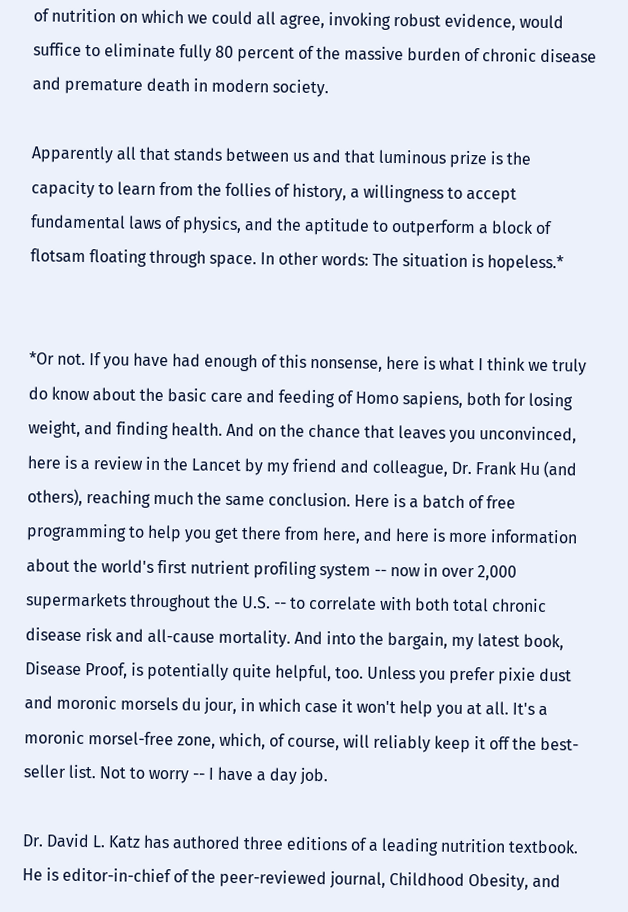of nutrition on which we could all agree, invoking robust evidence, would suffice to eliminate fully 80 percent of the massive burden of chronic disease and premature death in modern society.

Apparently all that stands between us and that luminous prize is the capacity to learn from the follies of history, a willingness to accept fundamental laws of physics, and the aptitude to outperform a block of flotsam floating through space. In other words: The situation is hopeless.*


*Or not. If you have had enough of this nonsense, here is what I think we truly do know about the basic care and feeding of Homo sapiens, both for losing weight, and finding health. And on the chance that leaves you unconvinced, here is a review in the Lancet by my friend and colleague, Dr. Frank Hu (and others), reaching much the same conclusion. Here is a batch of free programming to help you get there from here, and here is more information about the world's first nutrient profiling system -- now in over 2,000 supermarkets throughout the U.S. -- to correlate with both total chronic disease risk and all-cause mortality. And into the bargain, my latest book, Disease Proof, is potentially quite helpful, too. Unless you prefer pixie dust and moronic morsels du jour, in which case it won't help you at all. It's a moronic morsel-free zone, which, of course, will reliably keep it off the best-seller list. Not to worry -- I have a day job.

Dr. David L. Katz has authored three editions of a leading nutrition textbook. He is editor-in-chief of the peer-reviewed journal, Childhood Obesity, and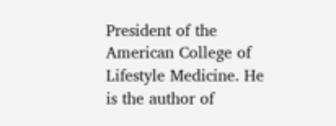President of the American College of Lifestyle Medicine. He is the author of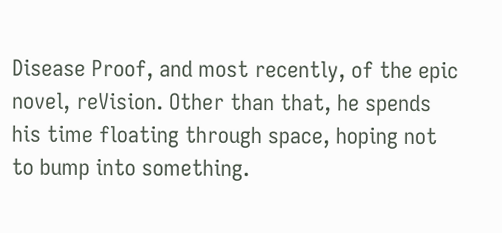Disease Proof, and most recently, of the epic novel, reVision. Other than that, he spends his time floating through space, hoping not to bump into something.